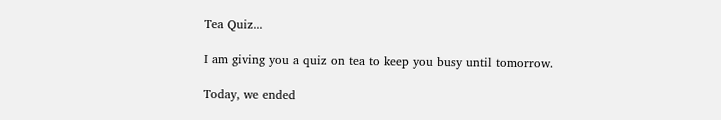Tea Quiz...

I am giving you a quiz on tea to keep you busy until tomorrow.

Today, we ended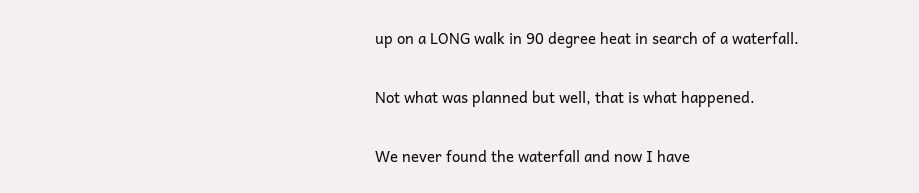up on a LONG walk in 90 degree heat in search of a waterfall.

Not what was planned but well, that is what happened.

We never found the waterfall and now I have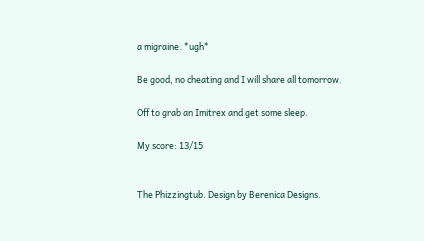a migraine. *ugh*

Be good, no cheating and I will share all tomorrow.

Off to grab an Imitrex and get some sleep.

My score: 13/15


The Phizzingtub. Design by Berenica Designs.